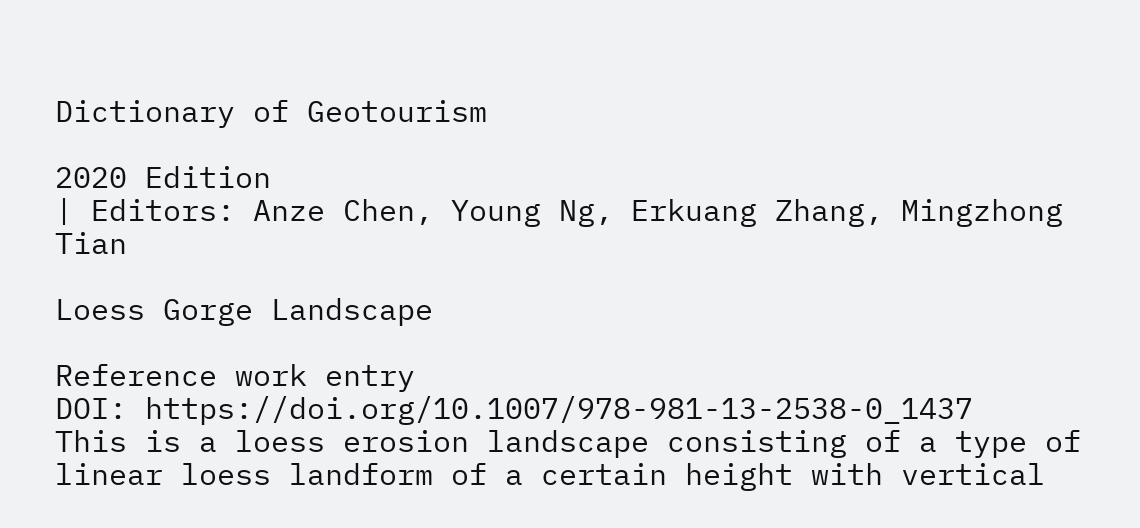Dictionary of Geotourism

2020 Edition
| Editors: Anze Chen, Young Ng, Erkuang Zhang, Mingzhong Tian

Loess Gorge Landscape

Reference work entry
DOI: https://doi.org/10.1007/978-981-13-2538-0_1437
This is a loess erosion landscape consisting of a type of linear loess landform of a certain height with vertical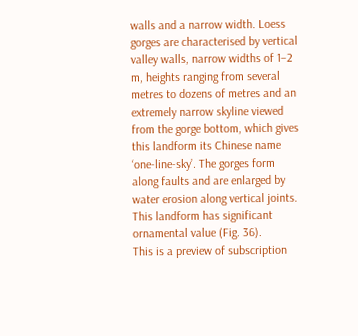walls and a narrow width. Loess gorges are characterised by vertical valley walls, narrow widths of 1–2 m, heights ranging from several metres to dozens of metres and an extremely narrow skyline viewed from the gorge bottom, which gives this landform its Chinese name ‘one-line-sky’. The gorges form along faults and are enlarged by water erosion along vertical joints. This landform has significant ornamental value (Fig. 36).
This is a preview of subscription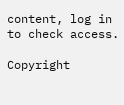content, log in to check access.

Copyright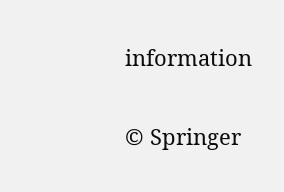information

© Springer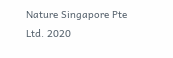Nature Singapore Pte Ltd. 2020